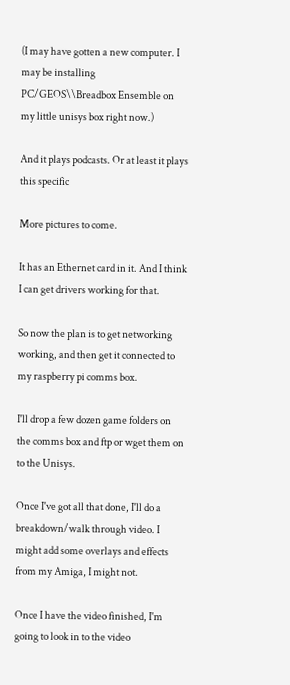(I may have gotten a new computer. I may be installing PC/GEOS\\Breadbox Ensemble on my little unisys box right now.)

And it plays podcasts. Or at least it plays this specific

More pictures to come.

It has an Ethernet card in it. And I think I can get drivers working for that.

So now the plan is to get networking working, and then get it connected to my raspberry pi comms box.

I'll drop a few dozen game folders on the comms box and ftp or wget them on to the Unisys.

Once I've got all that done, I'll do a breakdown/walk through video. I might add some overlays and effects from my Amiga, I might not.

Once I have the video finished, I'm going to look in to the video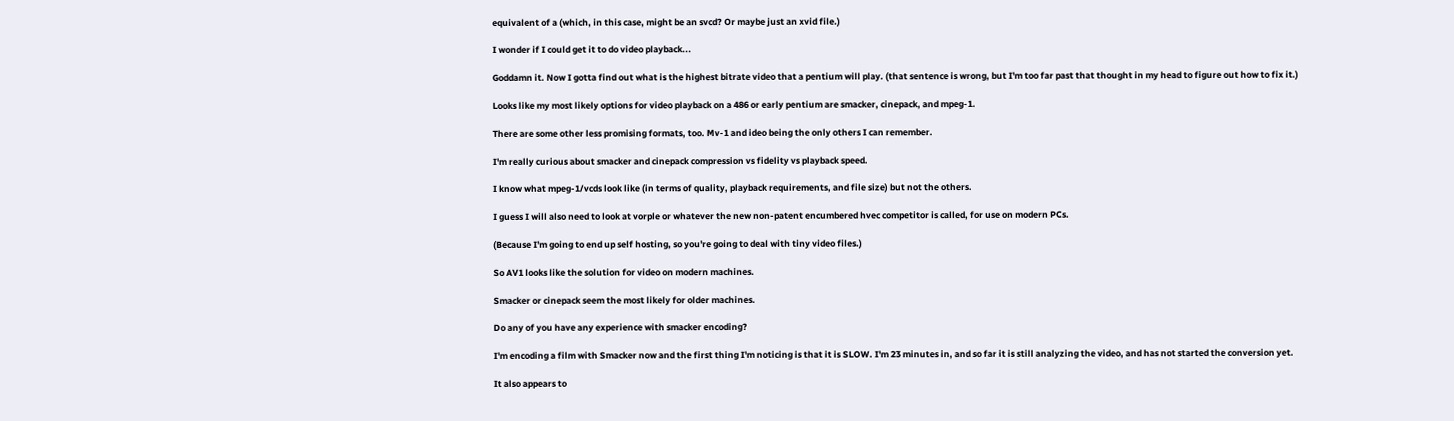equivalent of a (which, in this case, might be an svcd? Or maybe just an xvid file.)

I wonder if I could get it to do video playback...

Goddamn it. Now I gotta find out what is the highest bitrate video that a pentium will play. (that sentence is wrong, but I'm too far past that thought in my head to figure out how to fix it.)

Looks like my most likely options for video playback on a 486 or early pentium are smacker, cinepack, and mpeg-1.

There are some other less promising formats, too. Mv-1 and ideo being the only others I can remember.

I'm really curious about smacker and cinepack compression vs fidelity vs playback speed.

I know what mpeg-1/vcds look like (in terms of quality, playback requirements, and file size) but not the others.

I guess I will also need to look at vorple or whatever the new non-patent encumbered hvec competitor is called, for use on modern PCs.

(Because I'm going to end up self hosting, so you're going to deal with tiny video files.)

So AV1 looks like the solution for video on modern machines.

Smacker or cinepack seem the most likely for older machines.

Do any of you have any experience with smacker encoding?

I'm encoding a film with Smacker now and the first thing I'm noticing is that it is SLOW. I'm 23 minutes in, and so far it is still analyzing the video, and has not started the conversion yet.

It also appears to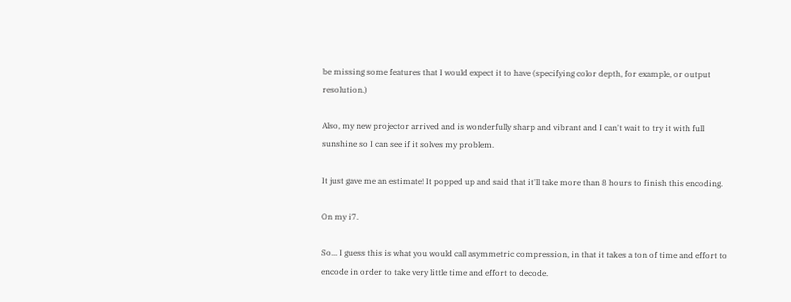be missing some features that I would expect it to have (specifying color depth, for example, or output resolution.)

Also, my new projector arrived and is wonderfully sharp and vibrant and I can't wait to try it with full sunshine so I can see if it solves my problem.

It just gave me an estimate! It popped up and said that it'll take more than 8 hours to finish this encoding.

On my i7.

So... I guess this is what you would call asymmetric compression, in that it takes a ton of time and effort to encode in order to take very little time and effort to decode.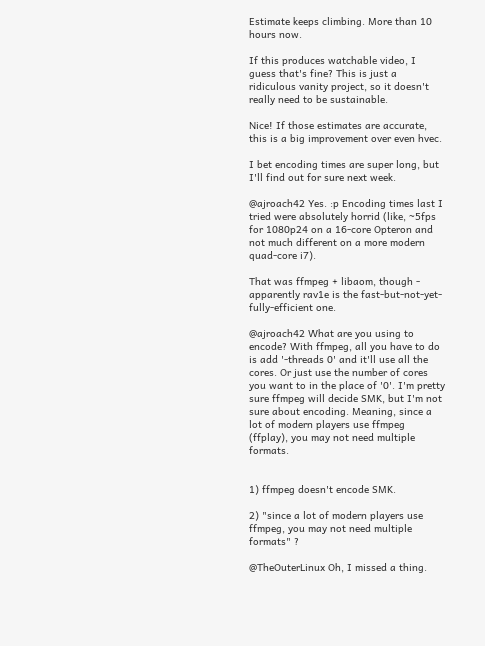Estimate keeps climbing. More than 10 hours now.

If this produces watchable video, I guess that's fine? This is just a ridiculous vanity project, so it doesn't really need to be sustainable.

Nice! If those estimates are accurate, this is a big improvement over even hvec.

I bet encoding times are super long, but I'll find out for sure next week.

@ajroach42 Yes. :p Encoding times last I tried were absolutely horrid (like, ~5fps for 1080p24 on a 16-core Opteron and not much different on a more modern quad-core i7).

That was ffmpeg + libaom, though - apparently rav1e is the fast-but-not-yet-fully-efficient one.

@ajroach42 What are you using to encode? With ffmpeg, all you have to do is add '-threads 0' and it'll use all the cores. Or just use the number of cores you want to in the place of '0'. I'm pretty sure ffmpeg will decide SMK, but I'm not sure about encoding. Meaning, since a lot of modern players use ffmpeg (ffplay), you may not need multiple formats.


1) ffmpeg doesn't encode SMK.

2) "since a lot of modern players use ffmpeg, you may not need multiple formats" ?

@TheOuterLinux Oh, I missed a thing.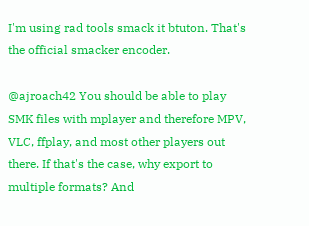I'm using rad tools smack it btuton. That's the official smacker encoder.

@ajroach42 You should be able to play SMK files with mplayer and therefore MPV, VLC, ffplay, and most other players out there. If that's the case, why export to multiple formats? And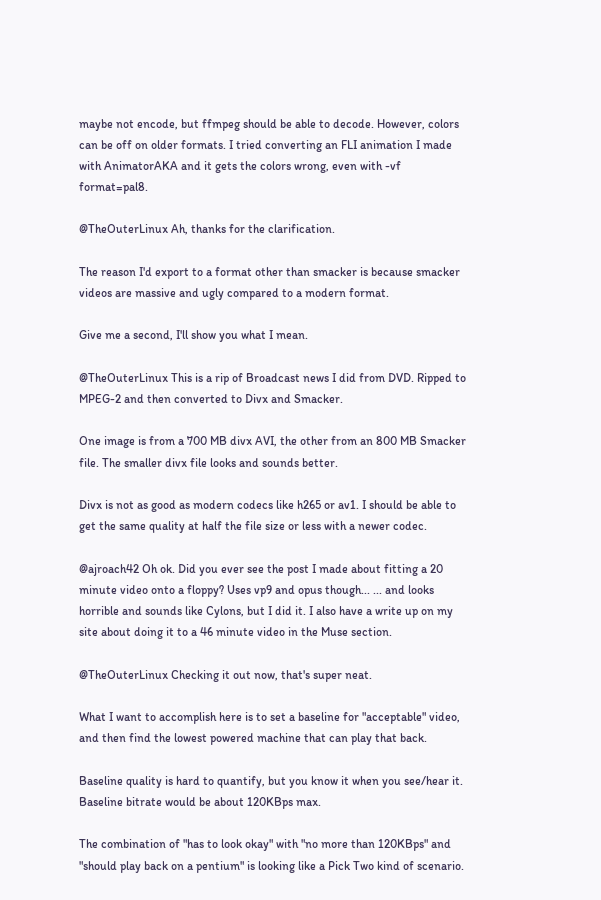maybe not encode, but ffmpeg should be able to decode. However, colors can be off on older formats. I tried converting an FLI animation I made with AnimatorAKA and it gets the colors wrong, even with -vf format=pal8.

@TheOuterLinux Ah, thanks for the clarification.

The reason I'd export to a format other than smacker is because smacker videos are massive and ugly compared to a modern format.

Give me a second, I'll show you what I mean.

@TheOuterLinux This is a rip of Broadcast news I did from DVD. Ripped to MPEG-2 and then converted to Divx and Smacker.

One image is from a 700 MB divx AVI, the other from an 800 MB Smacker file. The smaller divx file looks and sounds better.

Divx is not as good as modern codecs like h265 or av1. I should be able to get the same quality at half the file size or less with a newer codec.

@ajroach42 Oh ok. Did you ever see the post I made about fitting a 20 minute video onto a floppy? Uses vp9 and opus though... ... and looks horrible and sounds like Cylons, but I did it. I also have a write up on my site about doing it to a 46 minute video in the Muse section.

@TheOuterLinux Checking it out now, that's super neat.

What I want to accomplish here is to set a baseline for "acceptable" video, and then find the lowest powered machine that can play that back.

Baseline quality is hard to quantify, but you know it when you see/hear it. Baseline bitrate would be about 120KBps max.

The combination of "has to look okay" with "no more than 120KBps" and "should play back on a pentium" is looking like a Pick Two kind of scenario.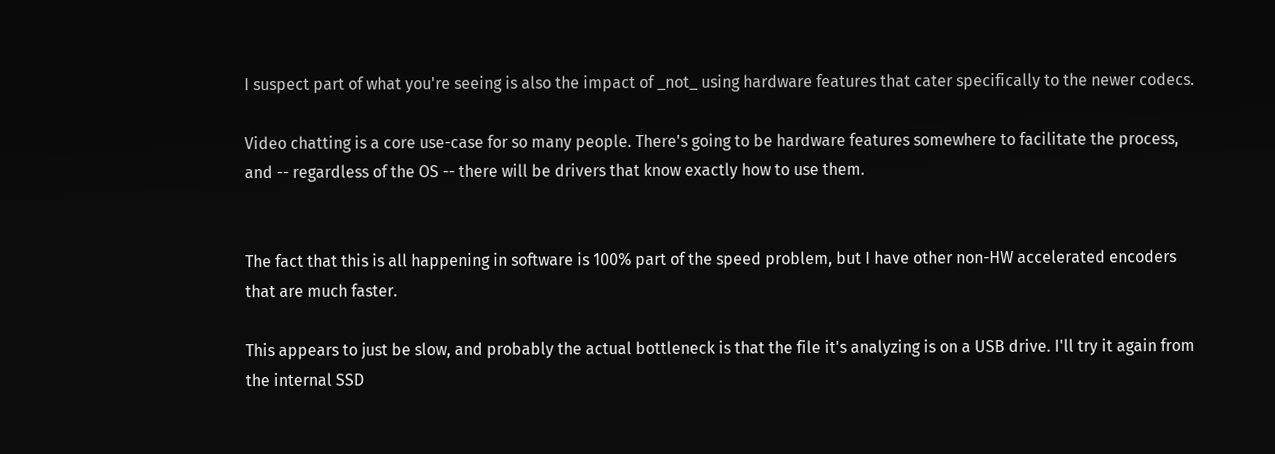I suspect part of what you're seeing is also the impact of _not_ using hardware features that cater specifically to the newer codecs.

Video chatting is a core use-case for so many people. There's going to be hardware features somewhere to facilitate the process, and -- regardless of the OS -- there will be drivers that know exactly how to use them.


The fact that this is all happening in software is 100% part of the speed problem, but I have other non-HW accelerated encoders that are much faster.

This appears to just be slow, and probably the actual bottleneck is that the file it's analyzing is on a USB drive. I'll try it again from the internal SSD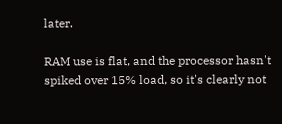later.

RAM use is flat, and the processor hasn't spiked over 15% load, so it's clearly not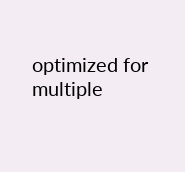optimized for multiple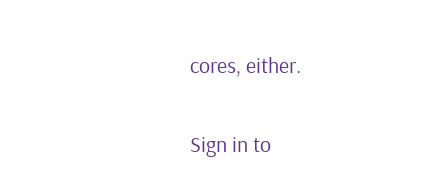cores, either.

Sign in to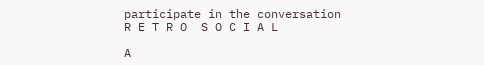participate in the conversation
R E T R O  S O C I A L

A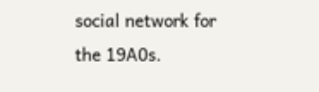social network for the 19A0s.